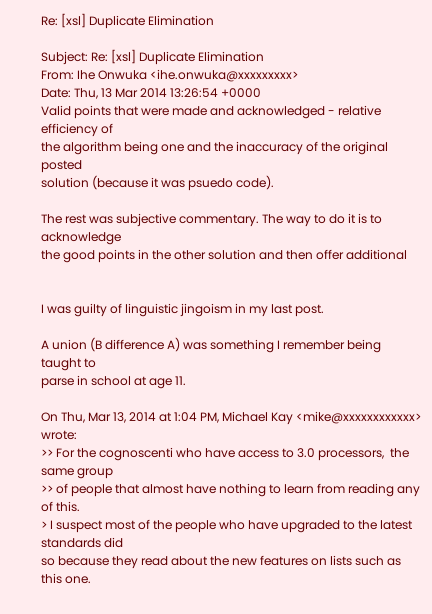Re: [xsl] Duplicate Elimination

Subject: Re: [xsl] Duplicate Elimination
From: Ihe Onwuka <ihe.onwuka@xxxxxxxxx>
Date: Thu, 13 Mar 2014 13:26:54 +0000
Valid points that were made and acknowledged - relative efficiency of
the algorithm being one and the inaccuracy of the original posted
solution (because it was psuedo code).

The rest was subjective commentary. The way to do it is to acknowledge
the good points in the other solution and then offer additional


I was guilty of linguistic jingoism in my last post.

A union (B difference A) was something I remember being taught to
parse in school at age 11.

On Thu, Mar 13, 2014 at 1:04 PM, Michael Kay <mike@xxxxxxxxxxxx> wrote:
>> For the cognoscenti who have access to 3.0 processors,  the same group
>> of people that almost have nothing to learn from reading any of this.
> I suspect most of the people who have upgraded to the latest standards did
so because they read about the new features on lists such as this one.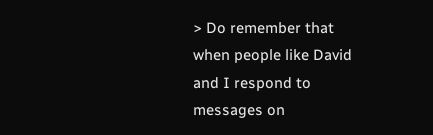> Do remember that when people like David and I respond to messages on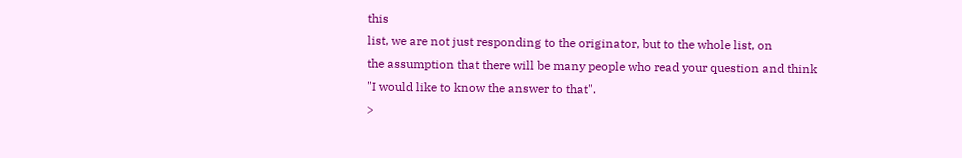this
list, we are not just responding to the originator, but to the whole list, on
the assumption that there will be many people who read your question and think
"I would like to know the answer to that".
>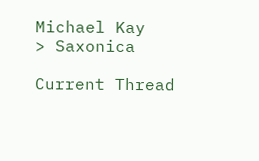Michael Kay
> Saxonica

Current Thread